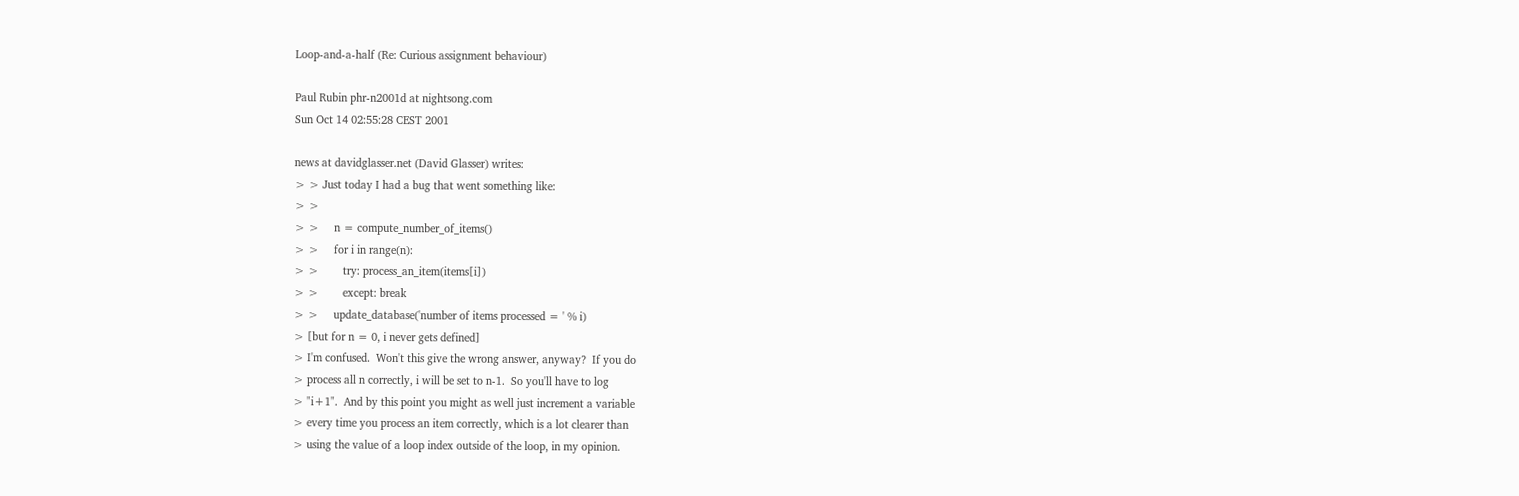Loop-and-a-half (Re: Curious assignment behaviour)

Paul Rubin phr-n2001d at nightsong.com
Sun Oct 14 02:55:28 CEST 2001

news at davidglasser.net (David Glasser) writes:
> > Just today I had a bug that went something like:
> >
> >     n = compute_number_of_items()
> >     for i in range(n):
> >        try: process_an_item(items[i])
> >        except: break
> >     update_database('number of items processed = ' % i)
> [but for n = 0, i never gets defined]
> I'm confused.  Won't this give the wrong answer, anyway?  If you do
> process all n correctly, i will be set to n-1.  So you'll have to log
> "i+1".  And by this point you might as well just increment a variable
> every time you process an item correctly, which is a lot clearer than
> using the value of a loop index outside of the loop, in my opinion.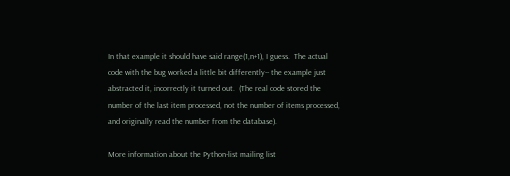In that example it should have said range(1,n+1), I guess.  The actual
code with the bug worked a little bit differently-- the example just
abstracted it, incorrectly it turned out.  (The real code stored the
number of the last item processed, not the number of items processed,
and originally read the number from the database).

More information about the Python-list mailing list